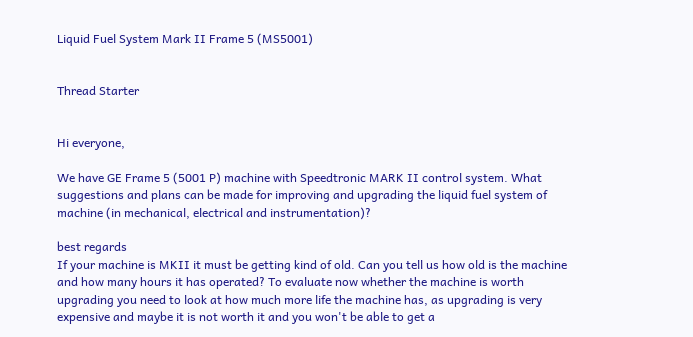Liquid Fuel System Mark II Frame 5 (MS5001)


Thread Starter


Hi everyone,

We have GE Frame 5 (5001 P) machine with Speedtronic MARK II control system. What suggestions and plans can be made for improving and upgrading the liquid fuel system of machine (in mechanical, electrical and instrumentation)?

best regards
If your machine is MKII it must be getting kind of old. Can you tell us how old is the machine and how many hours it has operated? To evaluate now whether the machine is worth upgrading you need to look at how much more life the machine has, as upgrading is very expensive and maybe it is not worth it and you won't be able to get a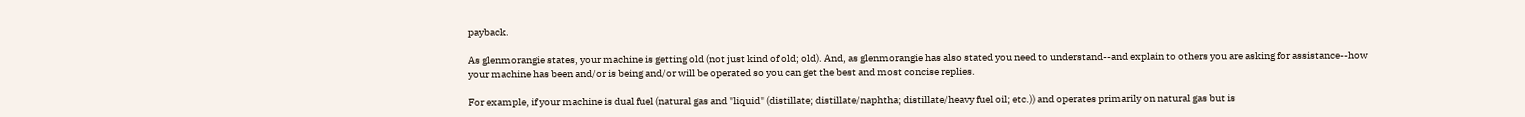payback.

As glenmorangie states, your machine is getting old (not just kind of old; old). And, as glenmorangie has also stated you need to understand--and explain to others you are asking for assistance--how your machine has been and/or is being and/or will be operated so you can get the best and most concise replies.

For example, if your machine is dual fuel (natural gas and "liquid" (distillate; distillate/naphtha; distillate/heavy fuel oil; etc.)) and operates primarily on natural gas but is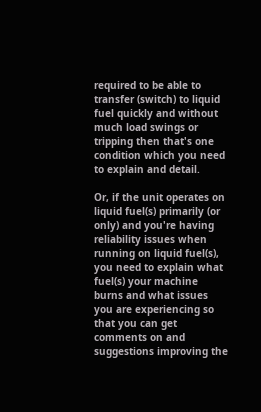required to be able to transfer (switch) to liquid fuel quickly and without much load swings or tripping then that's one condition which you need to explain and detail.

Or, if the unit operates on liquid fuel(s) primarily (or only) and you're having reliability issues when running on liquid fuel(s), you need to explain what fuel(s) your machine burns and what issues you are experiencing so that you can get comments on and suggestions improving the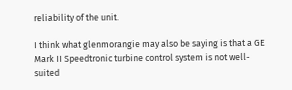reliability of the unit.

I think what glenmorangie may also be saying is that a GE Mark II Speedtronic turbine control system is not well-suited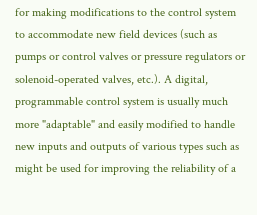for making modifications to the control system to accommodate new field devices (such as pumps or control valves or pressure regulators or solenoid-operated valves, etc.). A digital, programmable control system is usually much more "adaptable" and easily modified to handle new inputs and outputs of various types such as might be used for improving the reliability of a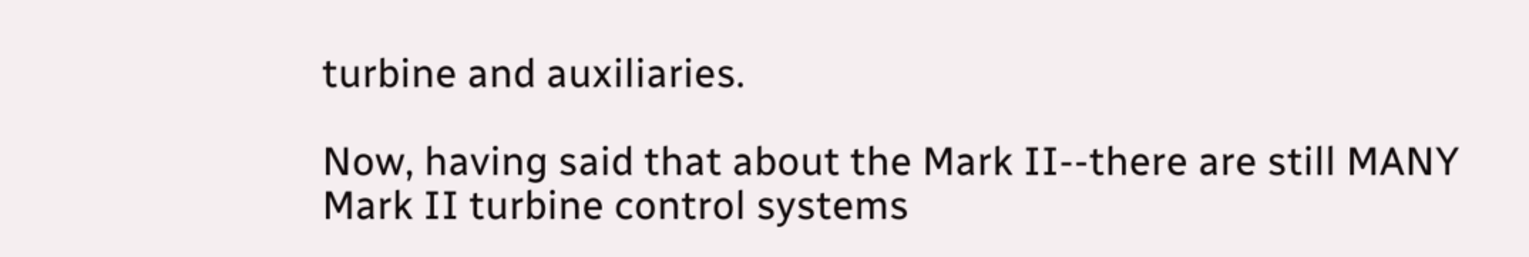turbine and auxiliaries.

Now, having said that about the Mark II--there are still MANY Mark II turbine control systems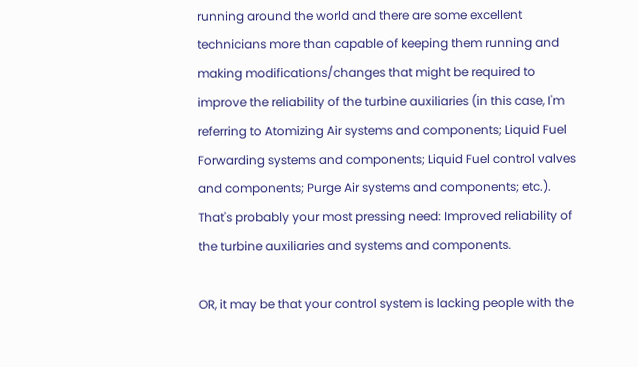running around the world and there are some excellent technicians more than capable of keeping them running and making modifications/changes that might be required to improve the reliability of the turbine auxiliaries (in this case, I'm referring to Atomizing Air systems and components; Liquid Fuel Forwarding systems and components; Liquid Fuel control valves and components; Purge Air systems and components; etc.). That's probably your most pressing need: Improved reliability of the turbine auxiliaries and systems and components.

OR, it may be that your control system is lacking people with the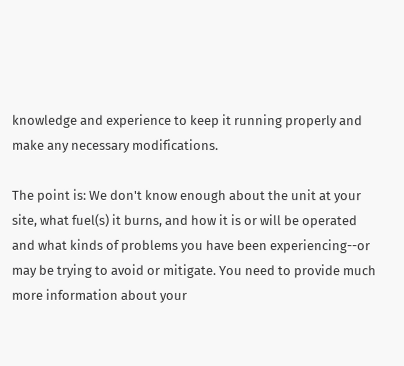knowledge and experience to keep it running properly and make any necessary modifications.

The point is: We don't know enough about the unit at your site, what fuel(s) it burns, and how it is or will be operated and what kinds of problems you have been experiencing--or may be trying to avoid or mitigate. You need to provide much more information about your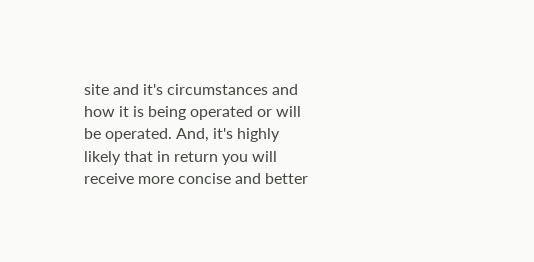site and it's circumstances and how it is being operated or will be operated. And, it's highly likely that in return you will receive more concise and better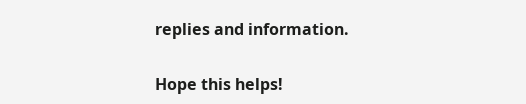replies and information.

Hope this helps!